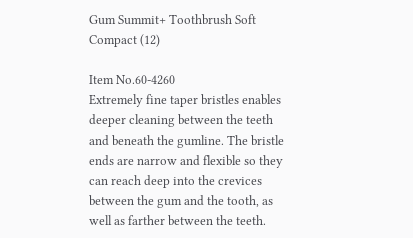Gum Summit+ Toothbrush Soft Compact (12)

Item No.60-4260
Extremely fine taper bristles enables deeper cleaning between the teeth and beneath the gumline. The bristle ends are narrow and flexible so they can reach deep into the crevices between the gum and the tooth, as well as farther between the teeth.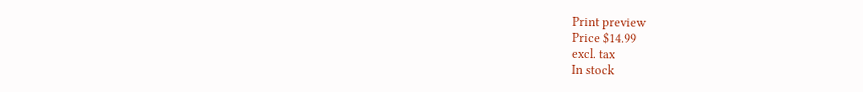Print preview
Price $14.99
excl. tax
In stock